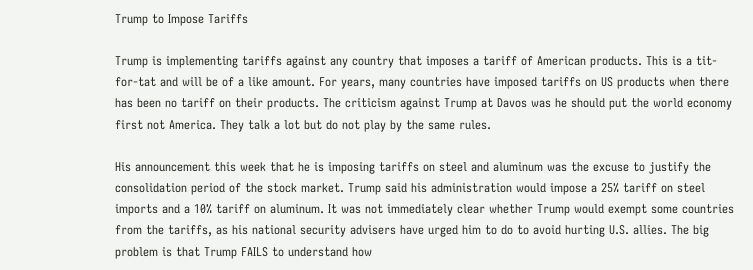Trump to Impose Tariffs

Trump is implementing tariffs against any country that imposes a tariff of American products. This is a tit-for-tat and will be of a like amount. For years, many countries have imposed tariffs on US products when there has been no tariff on their products. The criticism against Trump at Davos was he should put the world economy first not America. They talk a lot but do not play by the same rules.

His announcement this week that he is imposing tariffs on steel and aluminum was the excuse to justify the consolidation period of the stock market. Trump said his administration would impose a 25% tariff on steel imports and a 10% tariff on aluminum. It was not immediately clear whether Trump would exempt some countries from the tariffs, as his national security advisers have urged him to do to avoid hurting U.S. allies. The big problem is that Trump FAILS to understand how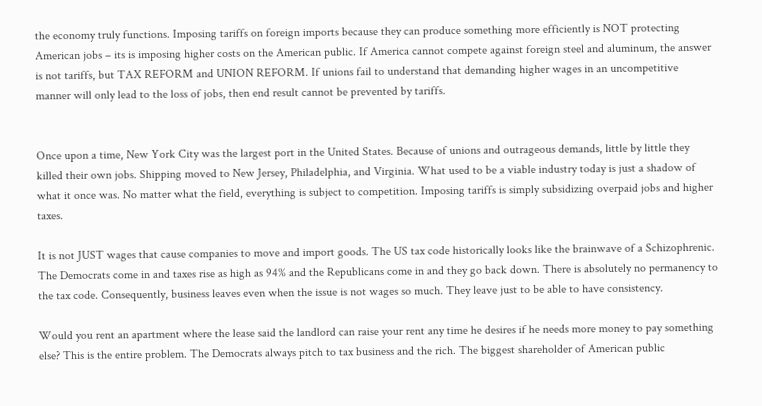the economy truly functions. Imposing tariffs on foreign imports because they can produce something more efficiently is NOT protecting American jobs – its is imposing higher costs on the American public. If America cannot compete against foreign steel and aluminum, the answer is not tariffs, but TAX REFORM and UNION REFORM. If unions fail to understand that demanding higher wages in an uncompetitive manner will only lead to the loss of jobs, then end result cannot be prevented by tariffs.


Once upon a time, New York City was the largest port in the United States. Because of unions and outrageous demands, little by little they killed their own jobs. Shipping moved to New Jersey, Philadelphia, and Virginia. What used to be a viable industry today is just a shadow of what it once was. No matter what the field, everything is subject to competition. Imposing tariffs is simply subsidizing overpaid jobs and higher taxes.

It is not JUST wages that cause companies to move and import goods. The US tax code historically looks like the brainwave of a Schizophrenic.  The Democrats come in and taxes rise as high as 94% and the Republicans come in and they go back down. There is absolutely no permanency to the tax code. Consequently, business leaves even when the issue is not wages so much. They leave just to be able to have consistency.

Would you rent an apartment where the lease said the landlord can raise your rent any time he desires if he needs more money to pay something else? This is the entire problem. The Democrats always pitch to tax business and the rich. The biggest shareholder of American public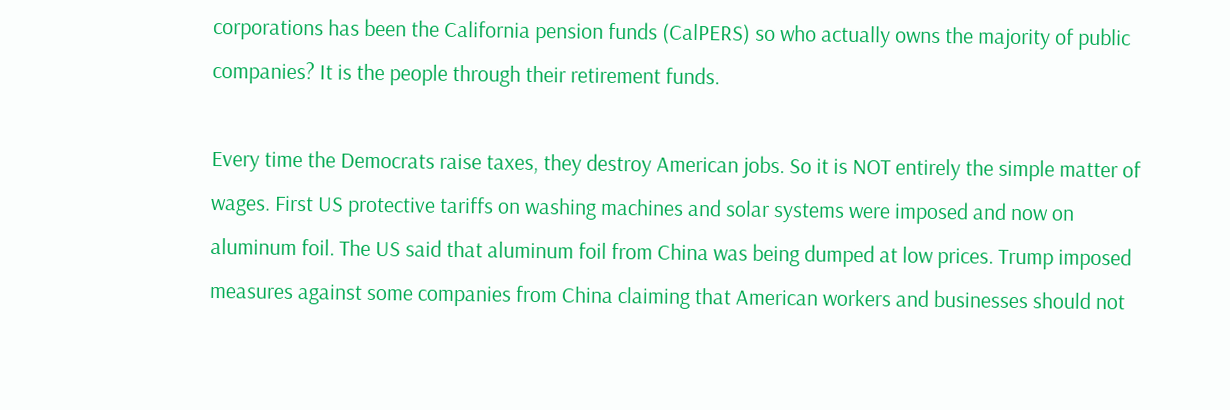corporations has been the California pension funds (CalPERS) so who actually owns the majority of public companies? It is the people through their retirement funds.

Every time the Democrats raise taxes, they destroy American jobs. So it is NOT entirely the simple matter of wages. First US protective tariffs on washing machines and solar systems were imposed and now on aluminum foil. The US said that aluminum foil from China was being dumped at low prices. Trump imposed measures against some companies from China claiming that American workers and businesses should not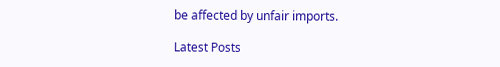be affected by unfair imports.

Latest Posts